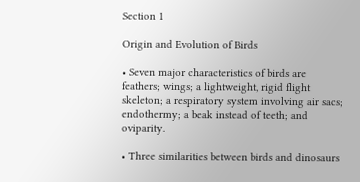Section 1

Origin and Evolution of Birds

• Seven major characteristics of birds are feathers; wings; a lightweight, rigid flight skeleton; a respiratory system involving air sacs; endothermy; a beak instead of teeth; and oviparity.

• Three similarities between birds and dinosaurs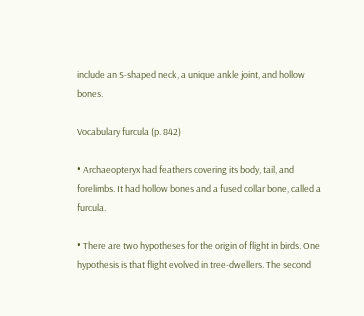include an S-shaped neck, a unique ankle joint, and hollow bones.

Vocabulary furcula (p. 842)

• Archaeopteryx had feathers covering its body, tail, and forelimbs. It had hollow bones and a fused collar bone, called a furcula.

• There are two hypotheses for the origin of flight in birds. One hypothesis is that flight evolved in tree-dwellers. The second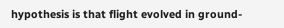hypothesis is that flight evolved in ground-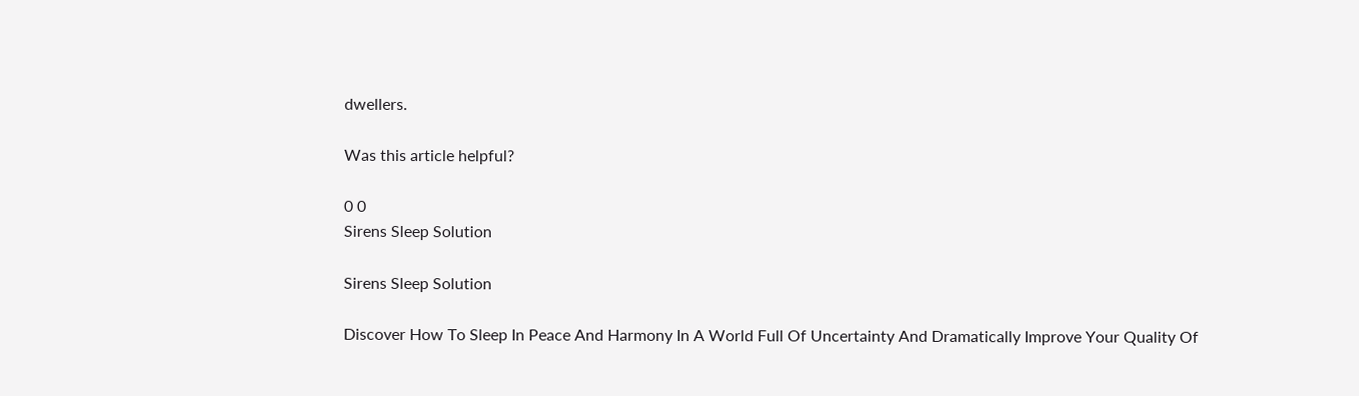dwellers.

Was this article helpful?

0 0
Sirens Sleep Solution

Sirens Sleep Solution

Discover How To Sleep In Peace And Harmony In A World Full Of Uncertainty And Dramatically Improve Your Quality Of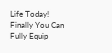Life Today! Finally You Can Fully Equip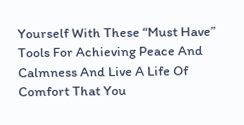Yourself With These “Must Have” Tools For Achieving Peace And Calmness And Live A Life Of Comfort That You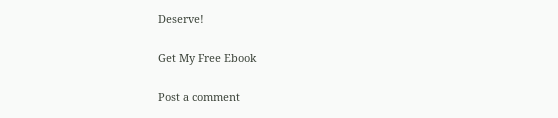Deserve!

Get My Free Ebook

Post a comment